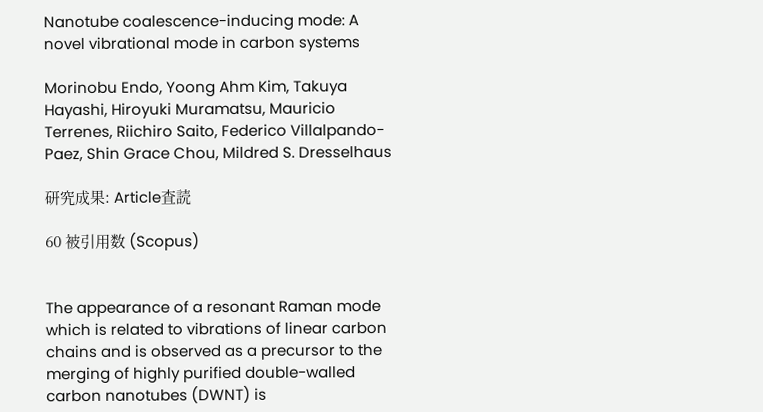Nanotube coalescence-inducing mode: A novel vibrational mode in carbon systems

Morinobu Endo, Yoong Ahm Kim, Takuya Hayashi, Hiroyuki Muramatsu, Mauricio Terrenes, Riichiro Saito, Federico Villalpando-Paez, Shin Grace Chou, Mildred S. Dresselhaus

研究成果: Article査読

60 被引用数 (Scopus)


The appearance of a resonant Raman mode which is related to vibrations of linear carbon chains and is observed as a precursor to the merging of highly purified double-walled carbon nanotubes (DWNT) is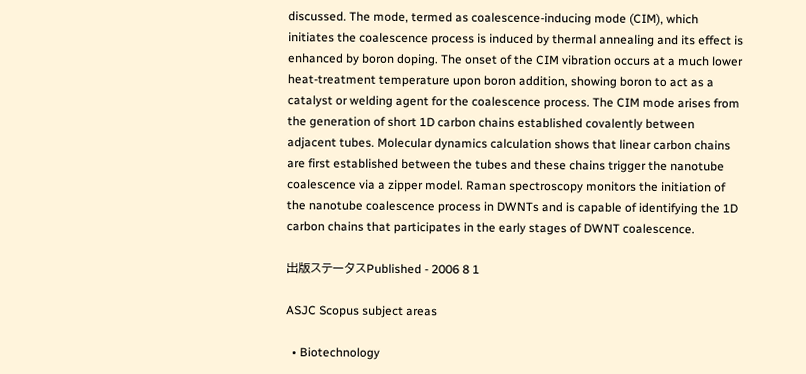discussed. The mode, termed as coalescence-inducing mode (CIM), which initiates the coalescence process is induced by thermal annealing and its effect is enhanced by boron doping. The onset of the CIM vibration occurs at a much lower heat-treatment temperature upon boron addition, showing boron to act as a catalyst or welding agent for the coalescence process. The CIM mode arises from the generation of short 1D carbon chains established covalently between adjacent tubes. Molecular dynamics calculation shows that linear carbon chains are first established between the tubes and these chains trigger the nanotube coalescence via a zipper model. Raman spectroscopy monitors the initiation of the nanotube coalescence process in DWNTs and is capable of identifying the 1D carbon chains that participates in the early stages of DWNT coalescence.

出版ステータスPublished - 2006 8 1

ASJC Scopus subject areas

  • Biotechnology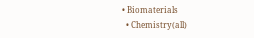• Biomaterials
  • Chemistry(all)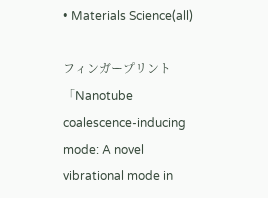• Materials Science(all)

フィンガープリント 「Nanotube coalescence-inducing mode: A novel vibrational mode in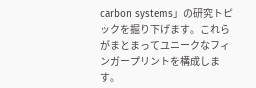carbon systems」の研究トピックを掘り下げます。これらがまとまってユニークなフィンガープリントを構成します。